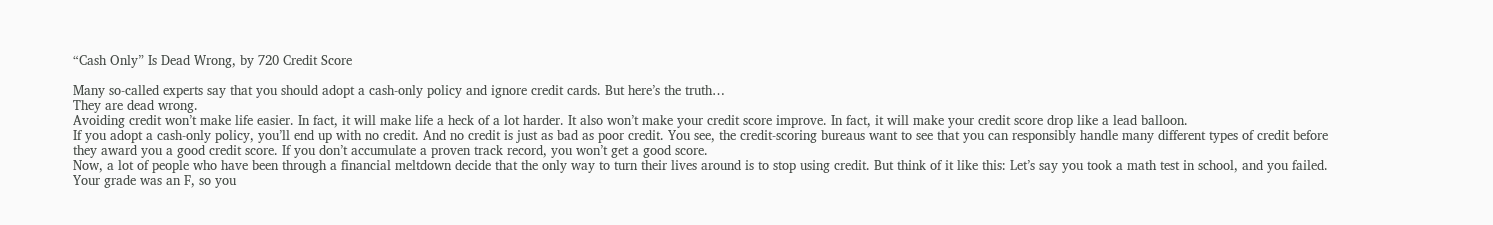“Cash Only” Is Dead Wrong, by 720 Credit Score

Many so-called experts say that you should adopt a cash-only policy and ignore credit cards. But here’s the truth…
They are dead wrong.
Avoiding credit won’t make life easier. In fact, it will make life a heck of a lot harder. It also won’t make your credit score improve. In fact, it will make your credit score drop like a lead balloon.
If you adopt a cash-only policy, you’ll end up with no credit. And no credit is just as bad as poor credit. You see, the credit-scoring bureaus want to see that you can responsibly handle many different types of credit before they award you a good credit score. If you don’t accumulate a proven track record, you won’t get a good score.
Now, a lot of people who have been through a financial meltdown decide that the only way to turn their lives around is to stop using credit. But think of it like this: Let’s say you took a math test in school, and you failed. Your grade was an F, so you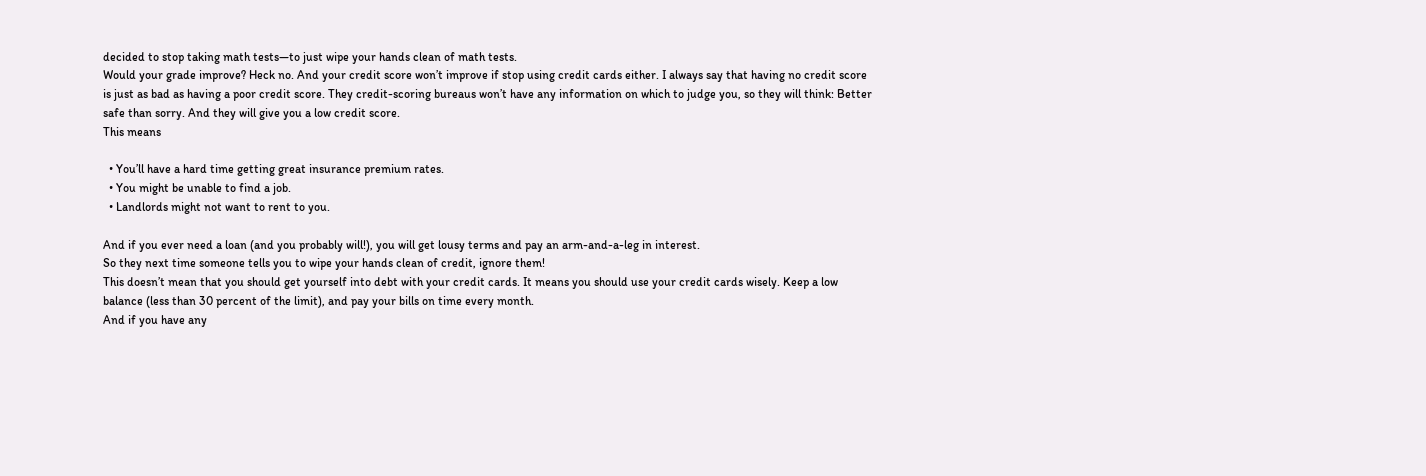decided to stop taking math tests—to just wipe your hands clean of math tests.
Would your grade improve? Heck no. And your credit score won’t improve if stop using credit cards either. I always say that having no credit score is just as bad as having a poor credit score. They credit-scoring bureaus won’t have any information on which to judge you, so they will think: Better safe than sorry. And they will give you a low credit score.
This means

  • You’ll have a hard time getting great insurance premium rates.
  • You might be unable to find a job.
  • Landlords might not want to rent to you.

And if you ever need a loan (and you probably will!), you will get lousy terms and pay an arm-and-a-leg in interest.
So they next time someone tells you to wipe your hands clean of credit, ignore them!
This doesn’t mean that you should get yourself into debt with your credit cards. It means you should use your credit cards wisely. Keep a low balance (less than 30 percent of the limit), and pay your bills on time every month.
And if you have any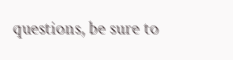questions, be sure to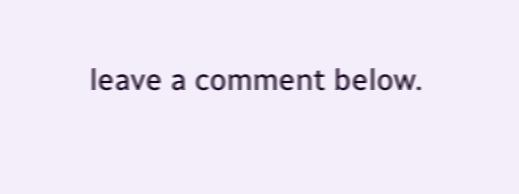leave a comment below.